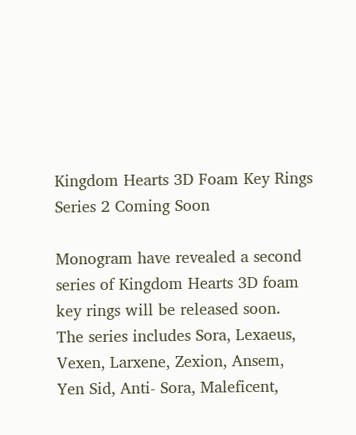Kingdom Hearts 3D Foam Key Rings Series 2 Coming Soon

Monogram have revealed a second series of Kingdom Hearts 3D foam key rings will be released soon.  The series includes Sora, Lexaeus, Vexen, Larxene, Zexion, Ansem, Yen Sid, Anti- Sora, Maleficent,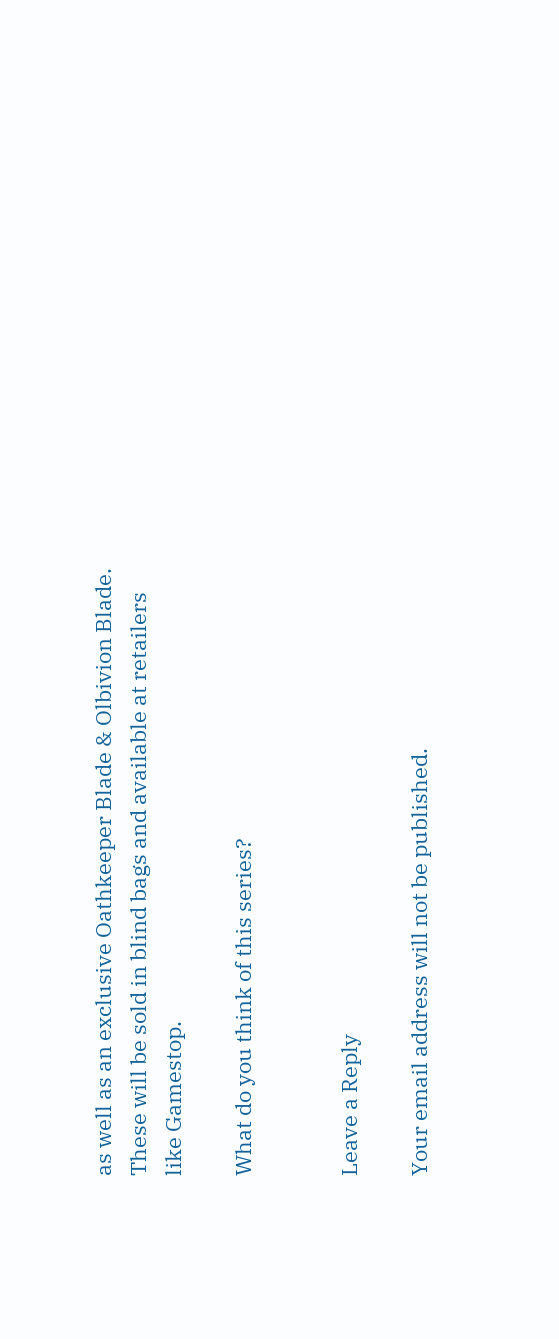as well as an exclusive Oathkeeper Blade & Olbivion Blade.  These will be sold in blind bags and available at retailers like Gamestop.

What do you think of this series?


Leave a Reply

Your email address will not be published.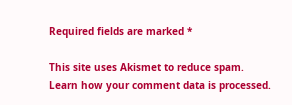Required fields are marked *

This site uses Akismet to reduce spam. Learn how your comment data is processed.